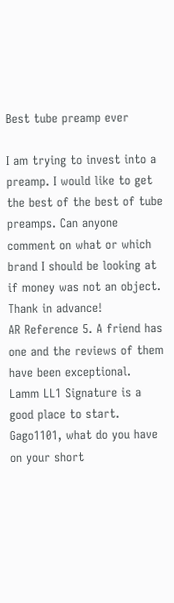Best tube preamp ever

I am trying to invest into a preamp. I would like to get the best of the best of tube preamps. Can anyone comment on what or which brand I should be looking at if money was not an object.
Thank in advance!
AR Reference 5. A friend has one and the reviews of them have been exceptional.
Lamm LL1 Signature is a good place to start.
Gago1101, what do you have on your short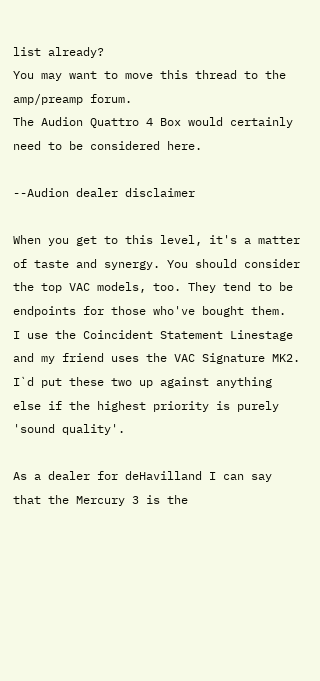list already?
You may want to move this thread to the amp/preamp forum.
The Audion Quattro 4 Box would certainly need to be considered here.

--Audion dealer disclaimer

When you get to this level, it's a matter of taste and synergy. You should consider the top VAC models, too. They tend to be endpoints for those who've bought them.
I use the Coincident Statement Linestage and my friend uses the VAC Signature MK2. I`d put these two up against anything else if the highest priority is purely 'sound quality'.

As a dealer for deHavilland I can say that the Mercury 3 is the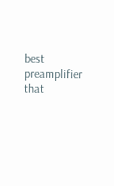best preamplifier that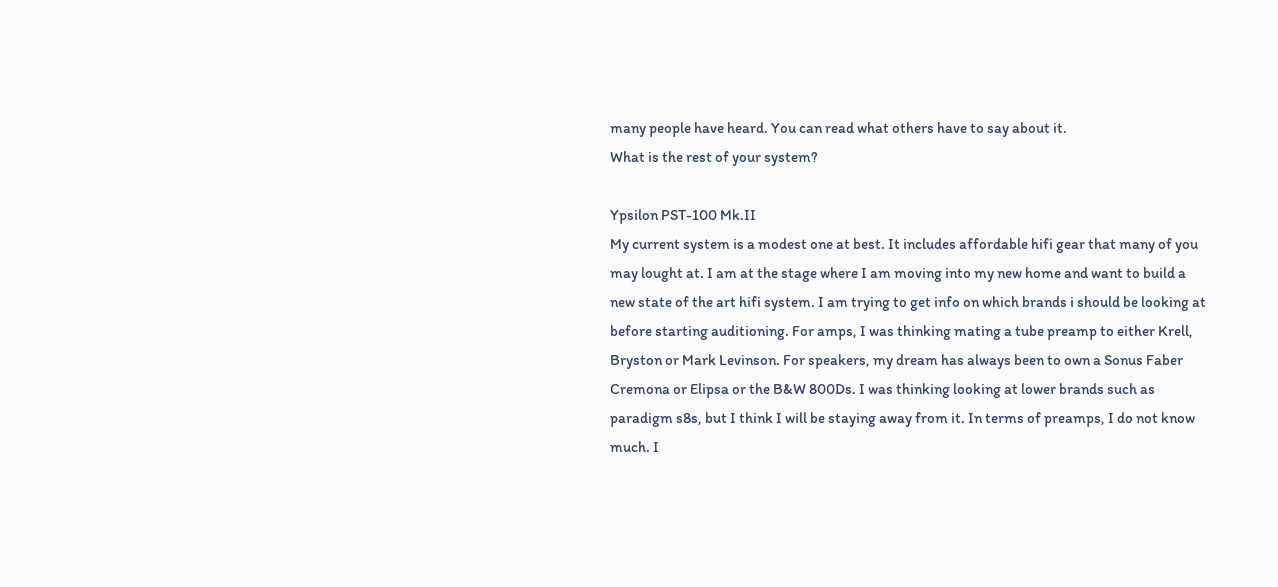many people have heard. You can read what others have to say about it.
What is the rest of your system?

Ypsilon PST-100 Mk.II
My current system is a modest one at best. It includes affordable hifi gear that many of you may lought at. I am at the stage where I am moving into my new home and want to build a new state of the art hifi system. I am trying to get info on which brands i should be looking at before starting auditioning. For amps, I was thinking mating a tube preamp to either Krell, Bryston or Mark Levinson. For speakers, my dream has always been to own a Sonus Faber Cremona or Elipsa or the B&W 800Ds. I was thinking looking at lower brands such as paradigm s8s, but I think I will be staying away from it. In terms of preamps, I do not know much. I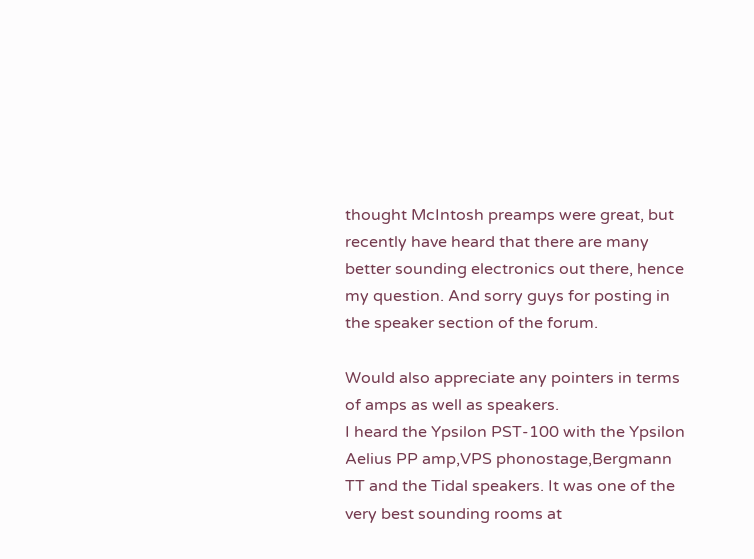thought McIntosh preamps were great, but recently have heard that there are many better sounding electronics out there, hence my question. And sorry guys for posting in the speaker section of the forum.

Would also appreciate any pointers in terms of amps as well as speakers.
I heard the Ypsilon PST-100 with the Ypsilon Aelius PP amp,VPS phonostage,Bergmann TT and the Tidal speakers. It was one of the very best sounding rooms at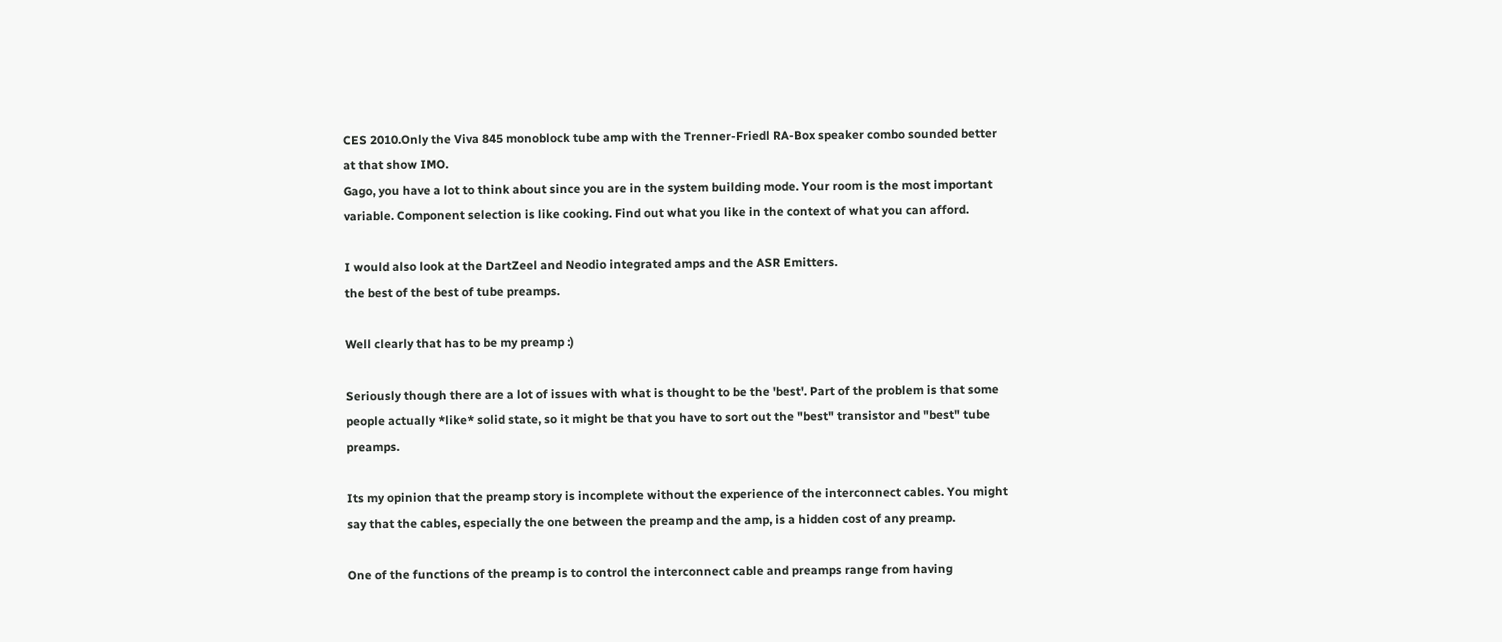CES 2010.Only the Viva 845 monoblock tube amp with the Trenner-Friedl RA-Box speaker combo sounded better at that show IMO.
Gago, you have a lot to think about since you are in the system building mode. Your room is the most important variable. Component selection is like cooking. Find out what you like in the context of what you can afford.

I would also look at the DartZeel and Neodio integrated amps and the ASR Emitters.
the best of the best of tube preamps.

Well clearly that has to be my preamp :)

Seriously though there are a lot of issues with what is thought to be the 'best'. Part of the problem is that some people actually *like* solid state, so it might be that you have to sort out the "best" transistor and "best" tube preamps.

Its my opinion that the preamp story is incomplete without the experience of the interconnect cables. You might say that the cables, especially the one between the preamp and the amp, is a hidden cost of any preamp.

One of the functions of the preamp is to control the interconnect cable and preamps range from having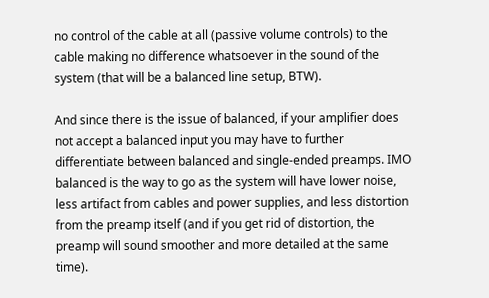no control of the cable at all (passive volume controls) to the cable making no difference whatsoever in the sound of the system (that will be a balanced line setup, BTW).

And since there is the issue of balanced, if your amplifier does not accept a balanced input you may have to further differentiate between balanced and single-ended preamps. IMO balanced is the way to go as the system will have lower noise, less artifact from cables and power supplies, and less distortion from the preamp itself (and if you get rid of distortion, the preamp will sound smoother and more detailed at the same time).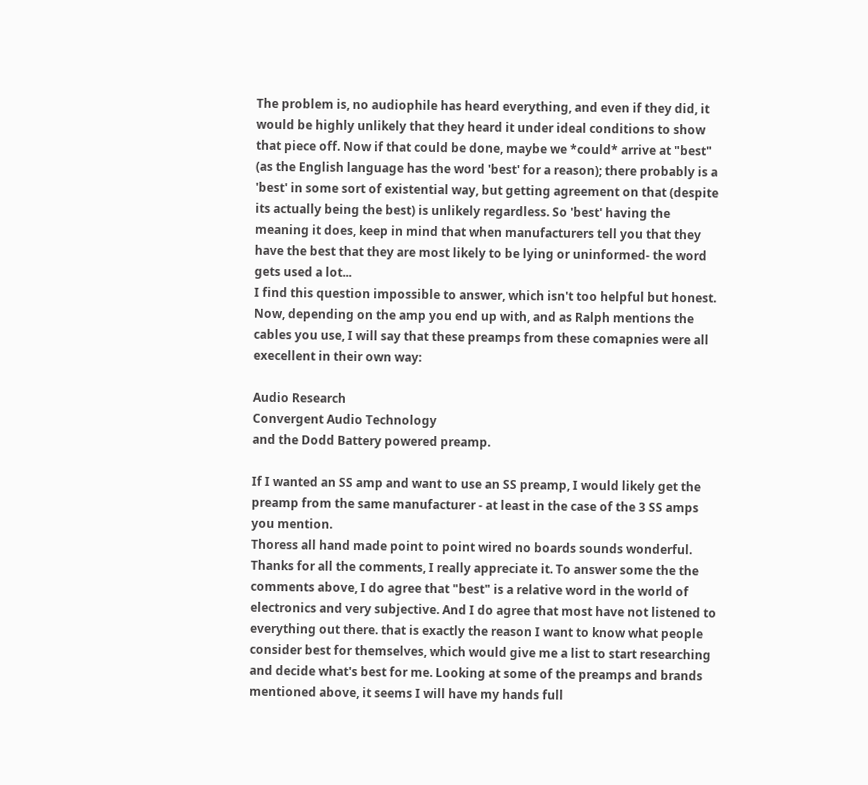The problem is, no audiophile has heard everything, and even if they did, it would be highly unlikely that they heard it under ideal conditions to show that piece off. Now if that could be done, maybe we *could* arrive at "best" (as the English language has the word 'best' for a reason); there probably is a 'best' in some sort of existential way, but getting agreement on that (despite its actually being the best) is unlikely regardless. So 'best' having the meaning it does, keep in mind that when manufacturers tell you that they have the best that they are most likely to be lying or uninformed- the word gets used a lot...
I find this question impossible to answer, which isn't too helpful but honest. Now, depending on the amp you end up with, and as Ralph mentions the cables you use, I will say that these preamps from these comapnies were all execellent in their own way:

Audio Research
Convergent Audio Technology
and the Dodd Battery powered preamp.

If I wanted an SS amp and want to use an SS preamp, I would likely get the preamp from the same manufacturer - at least in the case of the 3 SS amps you mention.
Thoress all hand made point to point wired no boards sounds wonderful.
Thanks for all the comments, I really appreciate it. To answer some the the comments above, I do agree that "best" is a relative word in the world of electronics and very subjective. And I do agree that most have not listened to everything out there. that is exactly the reason I want to know what people consider best for themselves, which would give me a list to start researching and decide what's best for me. Looking at some of the preamps and brands mentioned above, it seems I will have my hands full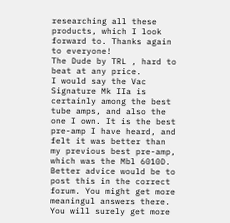researching all these products, which I look forward to. Thanks again to everyone!
The Dude by TRL , hard to beat at any price.
I would say the Vac Signature Mk IIa is certainly among the best tube amps, and also the one I own. It is the best pre-amp I have heard, and felt it was better than my previous best pre-amp, which was the Mbl 6010D.
Better advice would be to post this in the correct forum. You might get more meaningul answers there. You will surely get more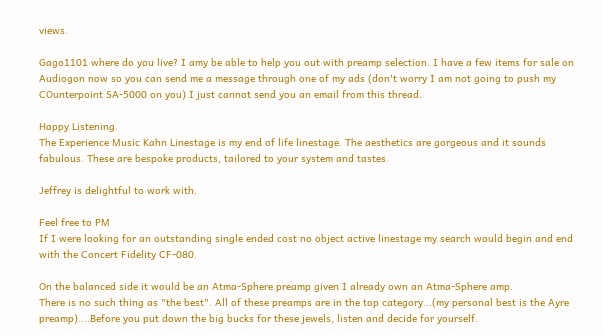views.

Gago1101 where do you live? I amy be able to help you out with preamp selection. I have a few items for sale on Audiogon now so you can send me a message through one of my ads (don't worry I am not going to push my COunterpoint SA-5000 on you) I just cannot send you an email from this thread.

Happy Listening.
The Experience Music Kahn Linestage is my end of life linestage. The aesthetics are gorgeous and it sounds fabulous. These are bespoke products, tailored to your system and tastes.

Jeffrey is delightful to work with.

Feel free to PM
If I were looking for an outstanding single ended cost no object active linestage my search would begin and end with the Concert Fidelity CF-080.

On the balanced side it would be an Atma-Sphere preamp given I already own an Atma-Sphere amp.
There is no such thing as "the best". All of these preamps are in the top category...(my personal best is the Ayre preamp)....Before you put down the big bucks for these jewels, listen and decide for yourself.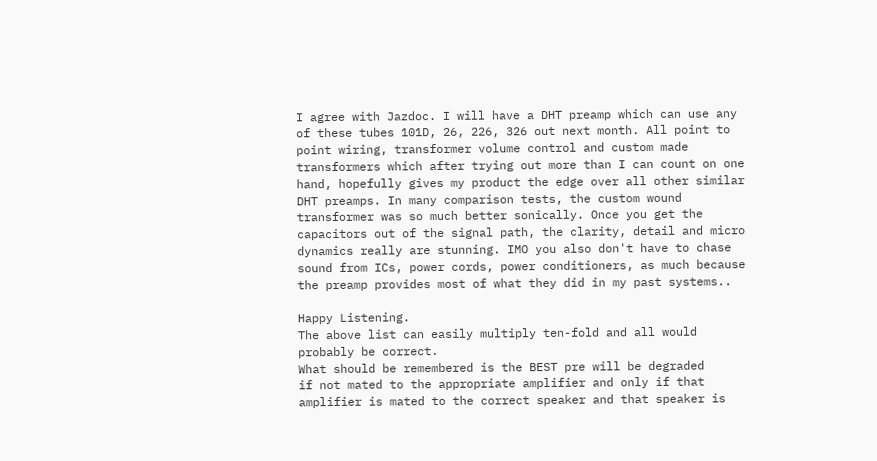I agree with Jazdoc. I will have a DHT preamp which can use any of these tubes 101D, 26, 226, 326 out next month. All point to point wiring, transformer volume control and custom made transformers which after trying out more than I can count on one hand, hopefully gives my product the edge over all other similar DHT preamps. In many comparison tests, the custom wound transformer was so much better sonically. Once you get the capacitors out of the signal path, the clarity, detail and micro dynamics really are stunning. IMO you also don't have to chase sound from ICs, power cords, power conditioners, as much because the preamp provides most of what they did in my past systems..

Happy Listening.
The above list can easily multiply ten-fold and all would probably be correct.
What should be remembered is the BEST pre will be degraded
if not mated to the appropriate amplifier and only if that amplifier is mated to the correct speaker and that speaker is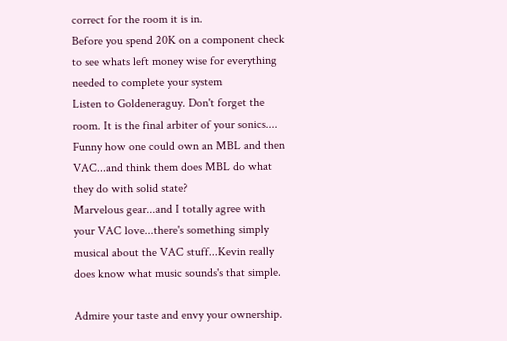correct for the room it is in.
Before you spend 20K on a component check to see whats left money wise for everything needed to complete your system
Listen to Goldeneraguy. Don't forget the room. It is the final arbiter of your sonics....
Funny how one could own an MBL and then VAC...and think them does MBL do what they do with solid state?
Marvelous gear...and I totally agree with your VAC love...there's something simply musical about the VAC stuff...Kevin really does know what music sounds's that simple.

Admire your taste and envy your ownership.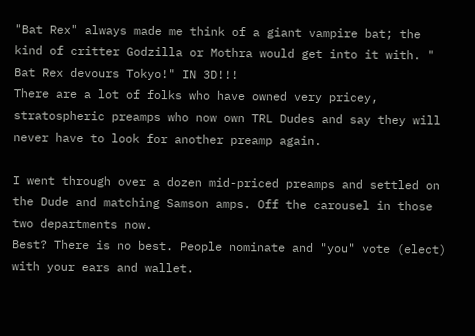"Bat Rex" always made me think of a giant vampire bat; the kind of critter Godzilla or Mothra would get into it with. " Bat Rex devours Tokyo!" IN 3D!!!
There are a lot of folks who have owned very pricey, stratospheric preamps who now own TRL Dudes and say they will never have to look for another preamp again.

I went through over a dozen mid-priced preamps and settled on the Dude and matching Samson amps. Off the carousel in those two departments now.
Best? There is no best. People nominate and "you" vote (elect) with your ears and wallet.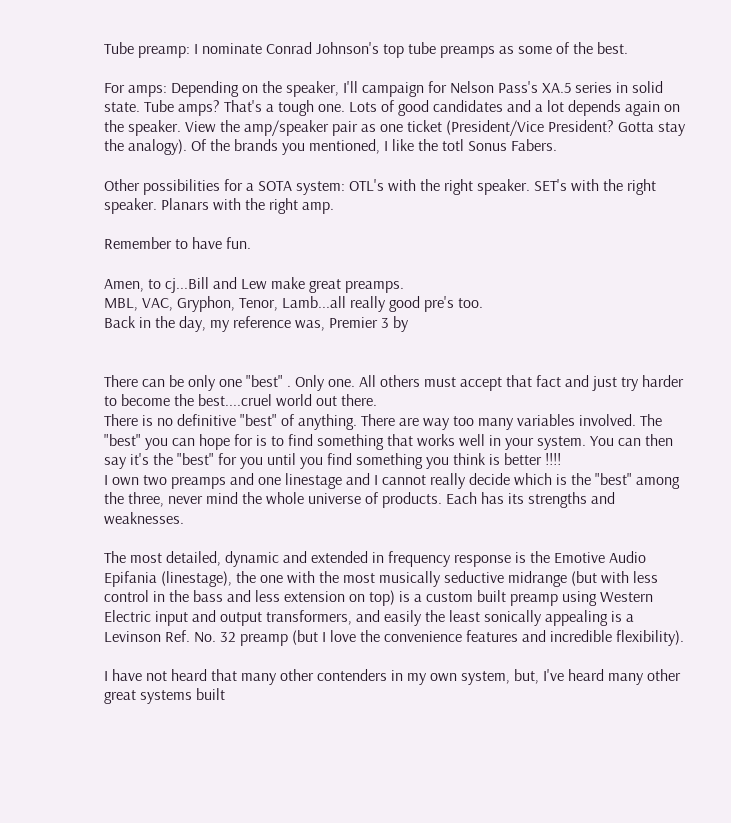Tube preamp: I nominate Conrad Johnson's top tube preamps as some of the best.

For amps: Depending on the speaker, I'll campaign for Nelson Pass's XA.5 series in solid state. Tube amps? That's a tough one. Lots of good candidates and a lot depends again on the speaker. View the amp/speaker pair as one ticket (President/Vice President? Gotta stay the analogy). Of the brands you mentioned, I like the totl Sonus Fabers.

Other possibilities for a SOTA system: OTL's with the right speaker. SET's with the right speaker. Planars with the right amp.

Remember to have fun.

Amen, to cj...Bill and Lew make great preamps.
MBL, VAC, Gryphon, Tenor, Lamb...all really good pre's too.
Back in the day, my reference was, Premier 3 by


There can be only one "best" . Only one. All others must accept that fact and just try harder to become the best....cruel world out there.
There is no definitive "best" of anything. There are way too many variables involved. The "best" you can hope for is to find something that works well in your system. You can then say it's the "best" for you until you find something you think is better !!!!
I own two preamps and one linestage and I cannot really decide which is the "best" among the three, never mind the whole universe of products. Each has its strengths and weaknesses.

The most detailed, dynamic and extended in frequency response is the Emotive Audio Epifania (linestage), the one with the most musically seductive midrange (but with less control in the bass and less extension on top) is a custom built preamp using Western Electric input and output transformers, and easily the least sonically appealing is a Levinson Ref. No. 32 preamp (but I love the convenience features and incredible flexibility).

I have not heard that many other contenders in my own system, but, I've heard many other great systems built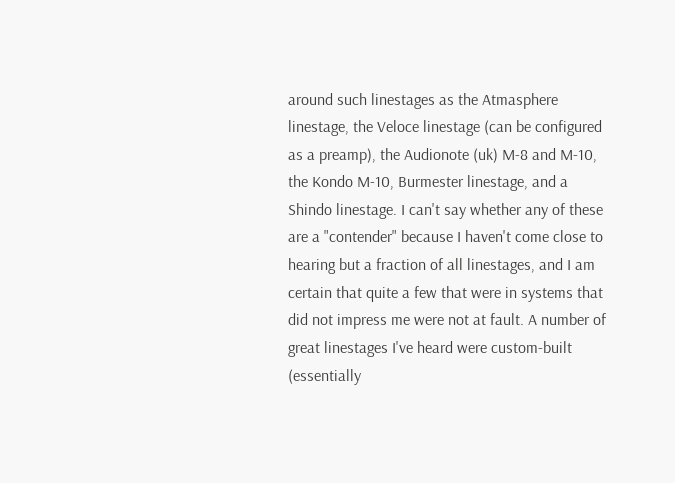around such linestages as the Atmasphere linestage, the Veloce linestage (can be configured as a preamp), the Audionote (uk) M-8 and M-10, the Kondo M-10, Burmester linestage, and a Shindo linestage. I can't say whether any of these are a "contender" because I haven't come close to hearing but a fraction of all linestages, and I am certain that quite a few that were in systems that did not impress me were not at fault. A number of great linestages I've heard were custom-built (essentially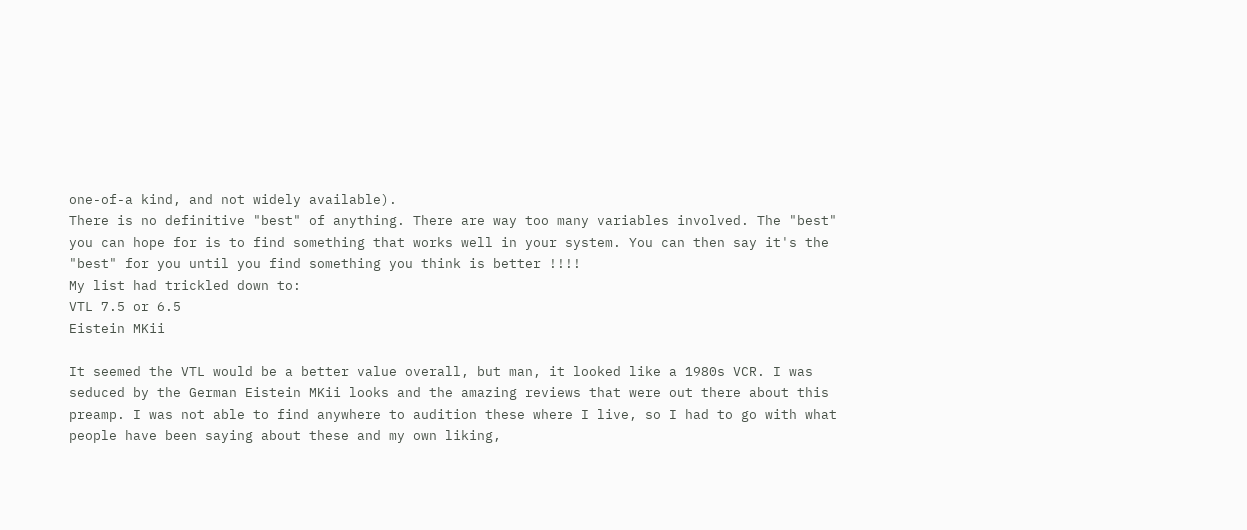one-of-a kind, and not widely available).
There is no definitive "best" of anything. There are way too many variables involved. The "best" you can hope for is to find something that works well in your system. You can then say it's the "best" for you until you find something you think is better !!!!
My list had trickled down to:
VTL 7.5 or 6.5
Eistein MKii

It seemed the VTL would be a better value overall, but man, it looked like a 1980s VCR. I was seduced by the German Eistein MKii looks and the amazing reviews that were out there about this preamp. I was not able to find anywhere to audition these where I live, so I had to go with what people have been saying about these and my own liking,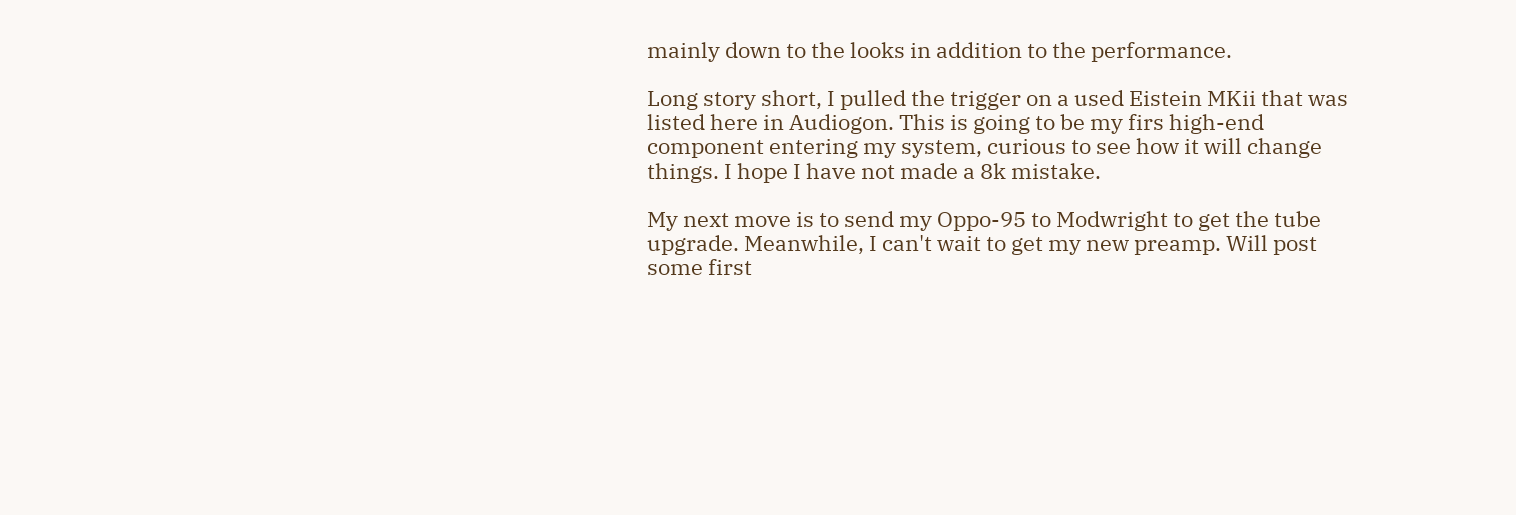mainly down to the looks in addition to the performance.

Long story short, I pulled the trigger on a used Eistein MKii that was listed here in Audiogon. This is going to be my firs high-end component entering my system, curious to see how it will change things. I hope I have not made a 8k mistake.

My next move is to send my Oppo-95 to Modwright to get the tube upgrade. Meanwhile, I can't wait to get my new preamp. Will post some first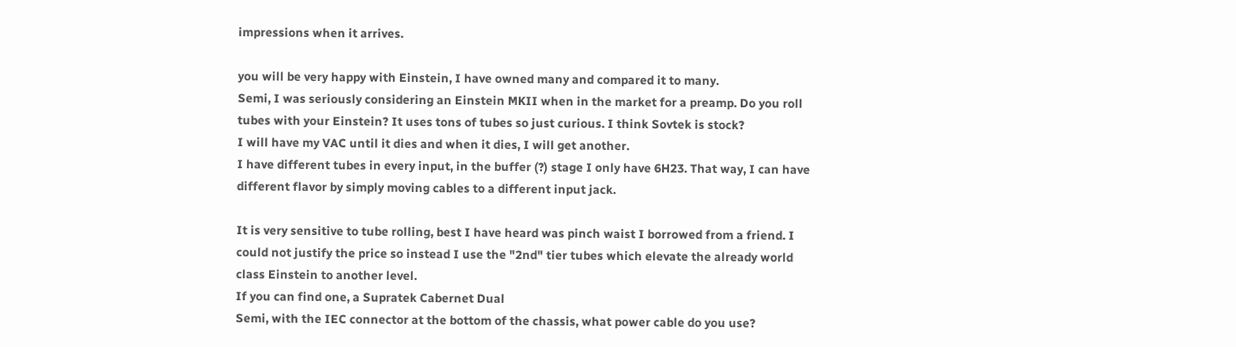impressions when it arrives.

you will be very happy with Einstein, I have owned many and compared it to many.
Semi, I was seriously considering an Einstein MKII when in the market for a preamp. Do you roll tubes with your Einstein? It uses tons of tubes so just curious. I think Sovtek is stock?
I will have my VAC until it dies and when it dies, I will get another.
I have different tubes in every input, in the buffer (?) stage I only have 6H23. That way, I can have different flavor by simply moving cables to a different input jack.

It is very sensitive to tube rolling, best I have heard was pinch waist I borrowed from a friend. I could not justify the price so instead I use the "2nd" tier tubes which elevate the already world class Einstein to another level.
If you can find one, a Supratek Cabernet Dual
Semi, with the IEC connector at the bottom of the chassis, what power cable do you use?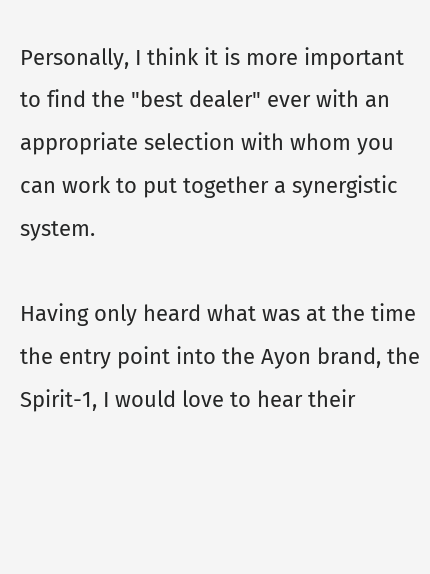Personally, I think it is more important to find the "best dealer" ever with an appropriate selection with whom you can work to put together a synergistic system.

Having only heard what was at the time the entry point into the Ayon brand, the Spirit-1, I would love to hear their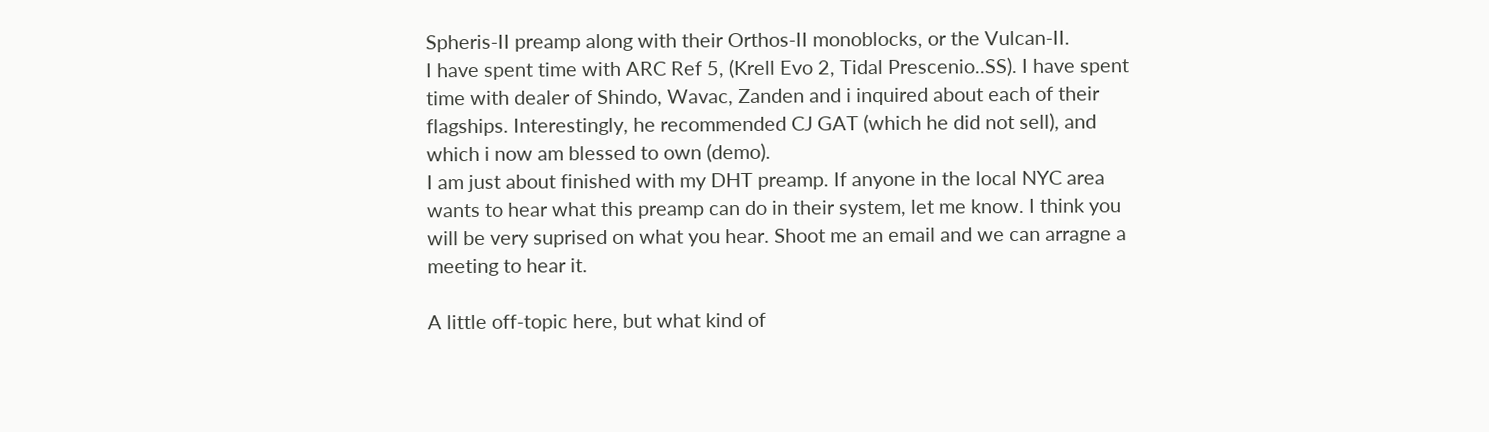Spheris-II preamp along with their Orthos-II monoblocks, or the Vulcan-II.
I have spent time with ARC Ref 5, (Krell Evo 2, Tidal Prescenio..SS). I have spent time with dealer of Shindo, Wavac, Zanden and i inquired about each of their flagships. Interestingly, he recommended CJ GAT (which he did not sell), and which i now am blessed to own (demo).
I am just about finished with my DHT preamp. If anyone in the local NYC area wants to hear what this preamp can do in their system, let me know. I think you will be very suprised on what you hear. Shoot me an email and we can arragne a meeting to hear it.

A little off-topic here, but what kind of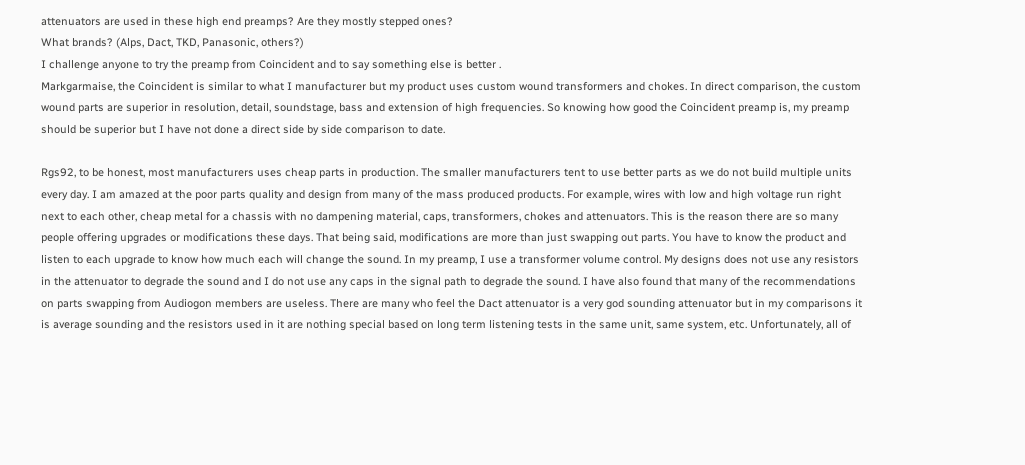attenuators are used in these high end preamps? Are they mostly stepped ones?
What brands? (Alps, Dact, TKD, Panasonic, others?)
I challenge anyone to try the preamp from Coincident and to say something else is better .
Markgarmaise, the Coincident is similar to what I manufacturer but my product uses custom wound transformers and chokes. In direct comparison, the custom wound parts are superior in resolution, detail, soundstage, bass and extension of high frequencies. So knowing how good the Coincident preamp is, my preamp should be superior but I have not done a direct side by side comparison to date.

Rgs92, to be honest, most manufacturers uses cheap parts in production. The smaller manufacturers tent to use better parts as we do not build multiple units every day. I am amazed at the poor parts quality and design from many of the mass produced products. For example, wires with low and high voltage run right next to each other, cheap metal for a chassis with no dampening material, caps, transformers, chokes and attenuators. This is the reason there are so many people offering upgrades or modifications these days. That being said, modifications are more than just swapping out parts. You have to know the product and listen to each upgrade to know how much each will change the sound. In my preamp, I use a transformer volume control. My designs does not use any resistors in the attenuator to degrade the sound and I do not use any caps in the signal path to degrade the sound. I have also found that many of the recommendations on parts swapping from Audiogon members are useless. There are many who feel the Dact attenuator is a very god sounding attenuator but in my comparisons it is average sounding and the resistors used in it are nothing special based on long term listening tests in the same unit, same system, etc. Unfortunately, all of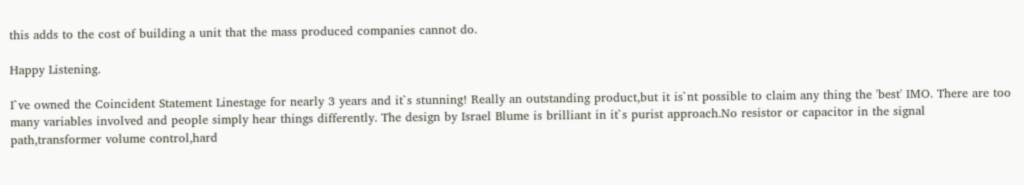this adds to the cost of building a unit that the mass produced companies cannot do.

Happy Listening.

I`ve owned the Coincident Statement Linestage for nearly 3 years and it`s stunning! Really an outstanding product,but it is`nt possible to claim any thing the 'best' IMO. There are too many variables involved and people simply hear things differently. The design by Israel Blume is brilliant in it`s purist approach.No resistor or capacitor in the signal path,transformer volume control,hard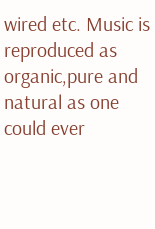wired etc. Music is reproduced as organic,pure and natural as one could ever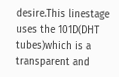desire.This linestage uses the 101D(DHT tubes)which is a transparent and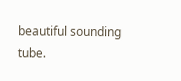beautiful sounding tube.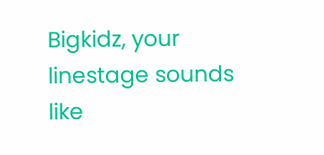Bigkidz, your linestage sounds like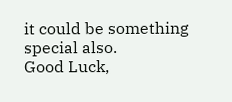it could be something special also.
Good Luck,